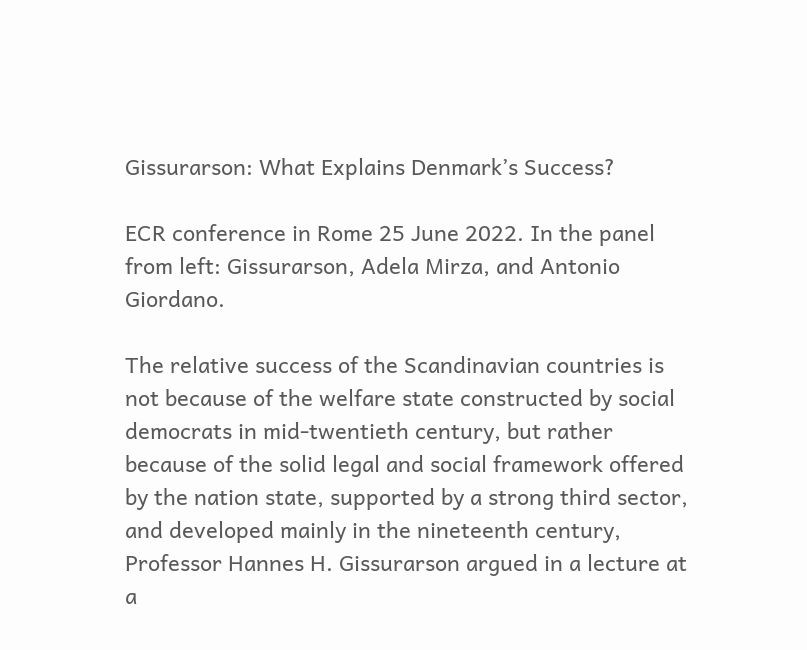Gissurarson: What Explains Denmark’s Success?

ECR conference in Rome 25 June 2022. In the panel from left: Gissurarson, Adela Mirza, and Antonio Giordano.

The relative success of the Scandinavian countries is not because of the welfare state constructed by social democrats in mid-twentieth century, but rather because of the solid legal and social framework offered by the nation state, supported by a strong third sector, and developed mainly in the nineteenth century, Professor Hannes H. Gissurarson argued in a lecture at a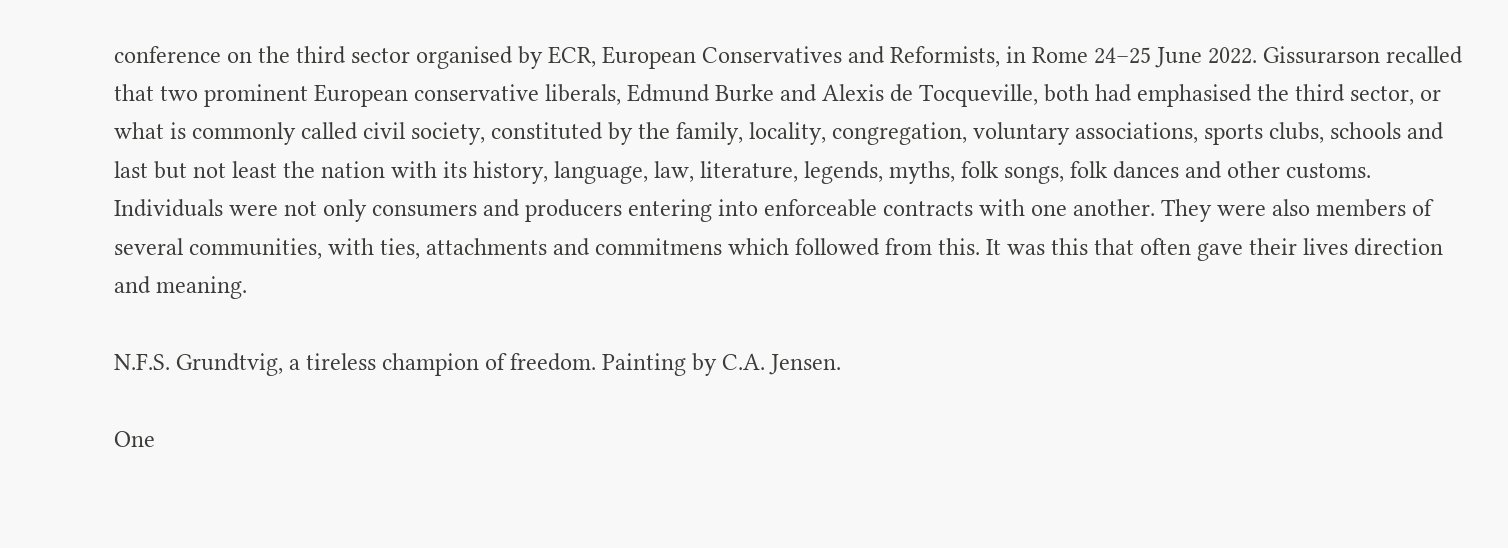conference on the third sector organised by ECR, European Conservatives and Reformists, in Rome 24–25 June 2022. Gissurarson recalled that two prominent European conservative liberals, Edmund Burke and Alexis de Tocqueville, both had emphasised the third sector, or what is commonly called civil society, constituted by the family, locality, congregation, voluntary associations, sports clubs, schools and last but not least the nation with its history, language, law, literature, legends, myths, folk songs, folk dances and other customs. Individuals were not only consumers and producers entering into enforceable contracts with one another. They were also members of several communities, with ties, attachments and commitmens which followed from this. It was this that often gave their lives direction and meaning.

N.F.S. Grundtvig, a tireless champion of freedom. Painting by C.A. Jensen.

One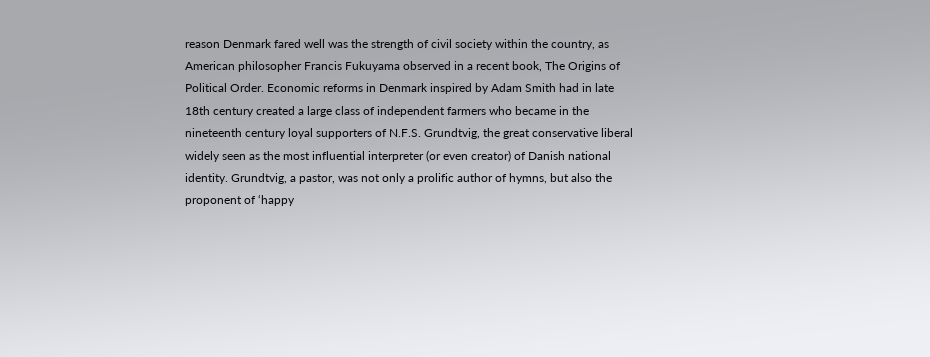reason Denmark fared well was the strength of civil society within the country, as American philosopher Francis Fukuyama observed in a recent book, The Origins of Political Order. Economic reforms in Denmark inspired by Adam Smith had in late 18th century created a large class of independent farmers who became in the nineteenth century loyal supporters of N.F.S. Grundtvig, the great conservative liberal widely seen as the most influential interpreter (or even creator) of Danish national identity. Grundtvig, a pastor, was not only a prolific author of hymns, but also the proponent of ‘happy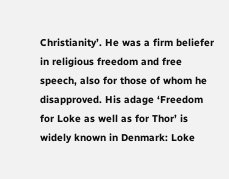Christianity’. He was a firm beliefer in religious freedom and free speech, also for those of whom he disapproved. His adage ‘Freedom for Loke as well as for Thor’ is widely known in Denmark: Loke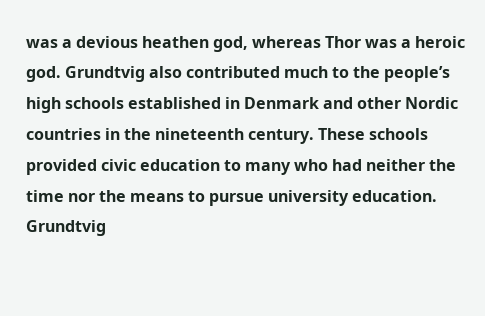was a devious heathen god, whereas Thor was a heroic god. Grundtvig also contributed much to the people’s high schools established in Denmark and other Nordic countries in the nineteenth century. These schools provided civic education to many who had neither the time nor the means to pursue university education. Grundtvig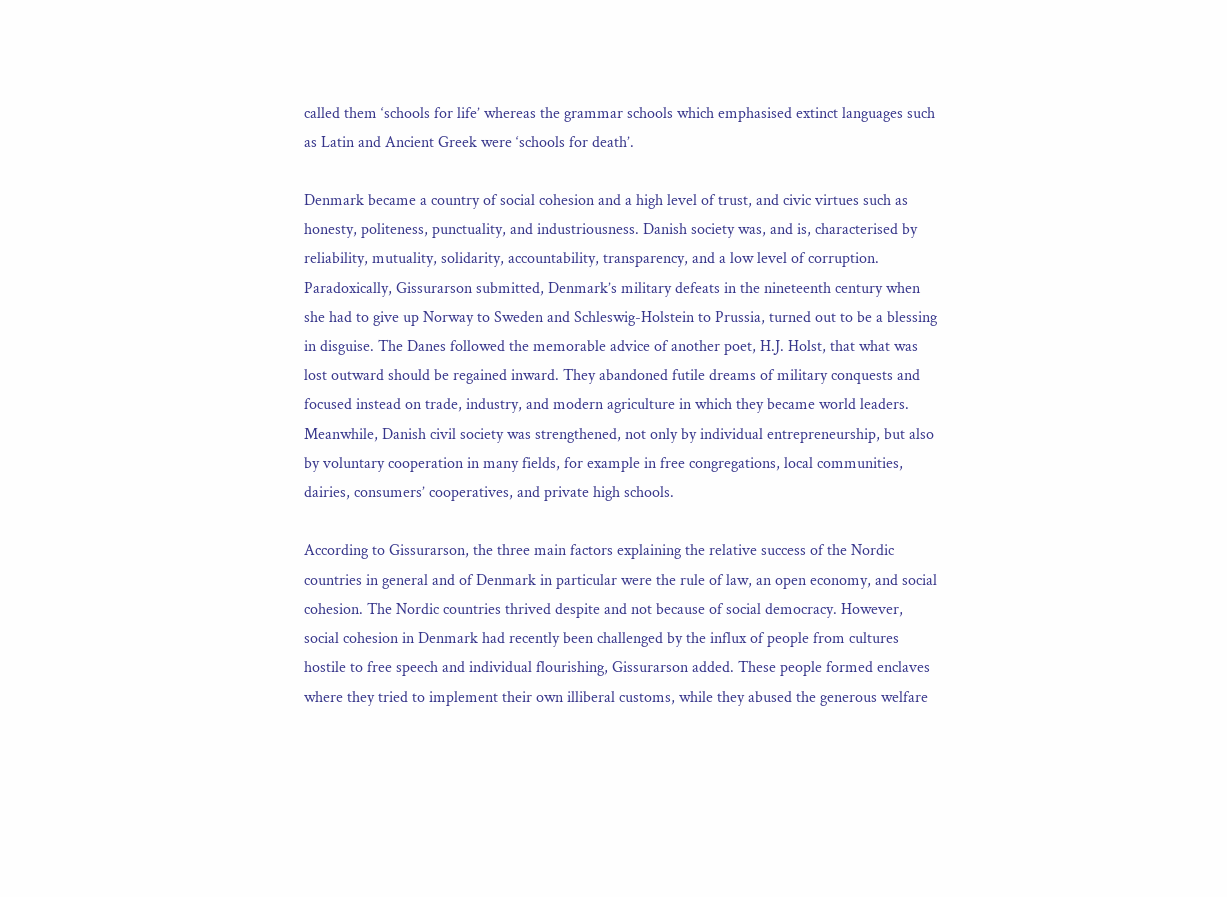called them ‘schools for life’ whereas the grammar schools which emphasised extinct languages such as Latin and Ancient Greek were ‘schools for death’.

Denmark became a country of social cohesion and a high level of trust, and civic virtues such as honesty, politeness, punctuality, and industriousness. Danish society was, and is, characterised by reliability, mutuality, solidarity, accountability, transparency, and a low level of corruption. Paradoxically, Gissurarson submitted, Denmark’s military defeats in the nineteenth century when she had to give up Norway to Sweden and Schleswig-Holstein to Prussia, turned out to be a blessing in disguise. The Danes followed the memorable advice of another poet, H.J. Holst, that what was lost outward should be regained inward. They abandoned futile dreams of military conquests and focused instead on trade, industry, and modern agriculture in which they became world leaders. Meanwhile, Danish civil society was strengthened, not only by individual entrepreneurship, but also by voluntary cooperation in many fields, for example in free congregations, local communities, dairies, consumers’ cooperatives, and private high schools.

According to Gissurarson, the three main factors explaining the relative success of the Nordic countries in general and of Denmark in particular were the rule of law, an open economy, and social cohesion. The Nordic countries thrived despite and not because of social democracy. However, social cohesion in Denmark had recently been challenged by the influx of people from cultures hostile to free speech and individual flourishing, Gissurarson added. These people formed enclaves where they tried to implement their own illiberal customs, while they abused the generous welfare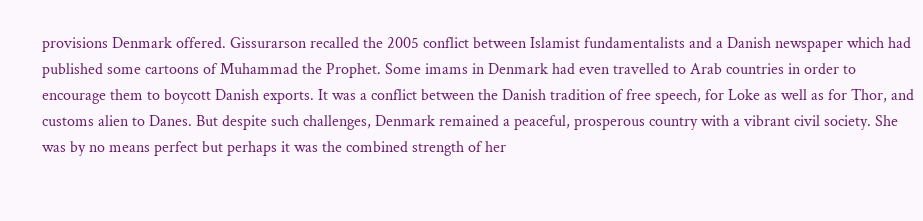provisions Denmark offered. Gissurarson recalled the 2005 conflict between Islamist fundamentalists and a Danish newspaper which had published some cartoons of Muhammad the Prophet. Some imams in Denmark had even travelled to Arab countries in order to encourage them to boycott Danish exports. It was a conflict between the Danish tradition of free speech, for Loke as well as for Thor, and customs alien to Danes. But despite such challenges, Denmark remained a peaceful, prosperous country with a vibrant civil society. She was by no means perfect but perhaps it was the combined strength of her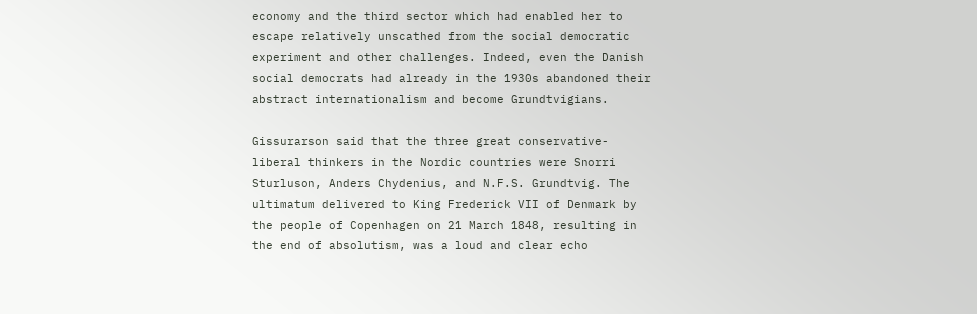economy and the third sector which had enabled her to escape relatively unscathed from the social democratic experiment and other challenges. Indeed, even the Danish social democrats had already in the 1930s abandoned their abstract internationalism and become Grundtvigians.

Gissurarson said that the three great conservative-liberal thinkers in the Nordic countries were Snorri Sturluson, Anders Chydenius, and N.F.S. Grundtvig. The ultimatum delivered to King Frederick VII of Denmark by the people of Copenhagen on 21 March 1848, resulting in the end of absolutism, was a loud and clear echo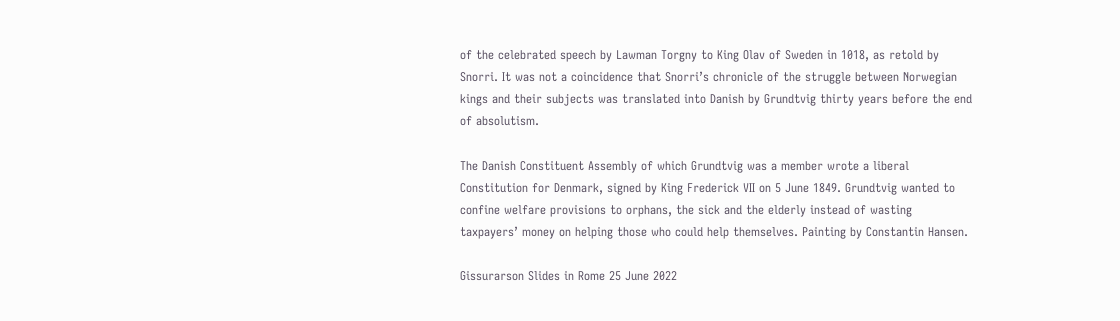of the celebrated speech by Lawman Torgny to King Olav of Sweden in 1018, as retold by Snorri. It was not a coincidence that Snorri’s chronicle of the struggle between Norwegian kings and their subjects was translated into Danish by Grundtvig thirty years before the end of absolutism.

The Danish Constituent Assembly of which Grundtvig was a member wrote a liberal Constitution for Denmark, signed by King Frederick VII on 5 June 1849. Grundtvig wanted to confine welfare provisions to orphans, the sick and the elderly instead of wasting taxpayers’ money on helping those who could help themselves. Painting by Constantin Hansen.

Gissurarson Slides in Rome 25 June 2022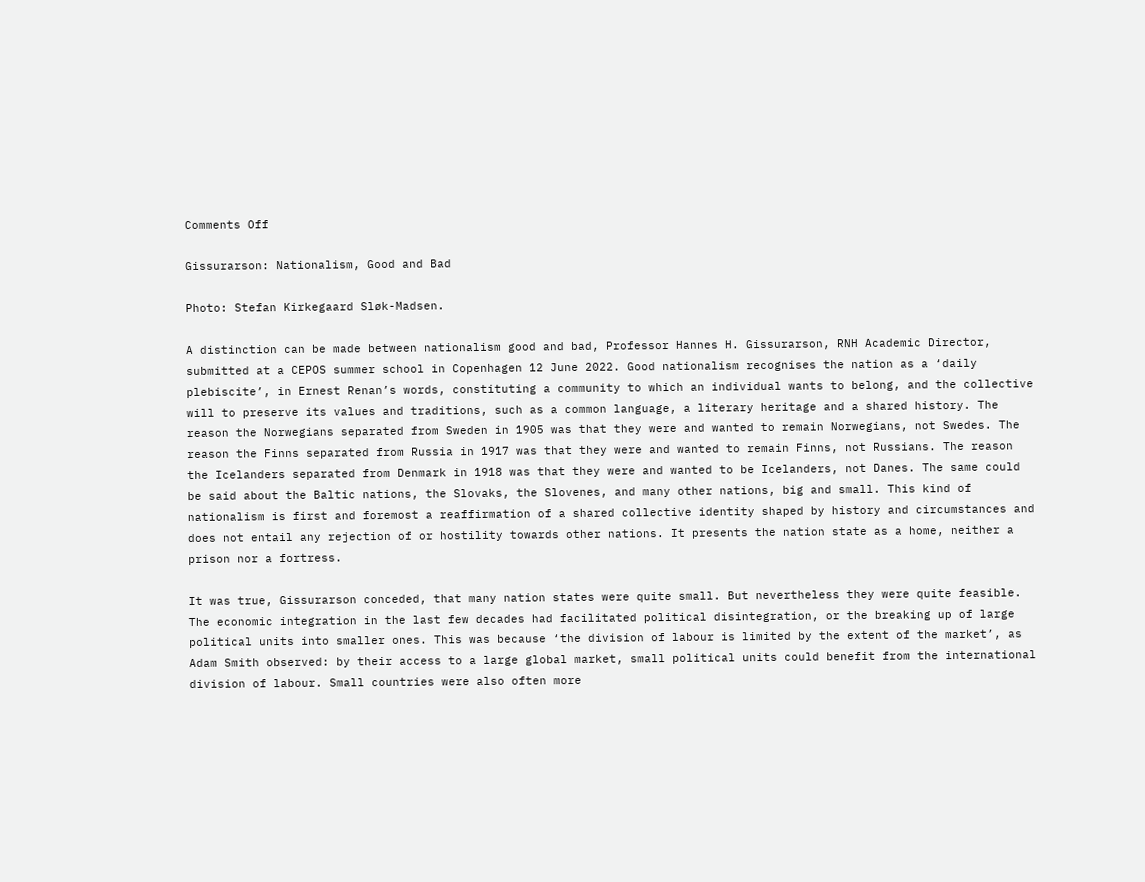Comments Off

Gissurarson: Nationalism, Good and Bad

Photo: Stefan Kirkegaard Sløk-Madsen.

A distinction can be made between nationalism good and bad, Professor Hannes H. Gissurarson, RNH Academic Director, submitted at a CEPOS summer school in Copenhagen 12 June 2022. Good nationalism recognises the nation as a ‘daily plebiscite’, in Ernest Renan’s words, constituting a community to which an individual wants to belong, and the collective will to preserve its values and traditions, such as a common language, a literary heritage and a shared history. The reason the Norwegians separated from Sweden in 1905 was that they were and wanted to remain Norwegians, not Swedes. The reason the Finns separated from Russia in 1917 was that they were and wanted to remain Finns, not Russians. The reason the Icelanders separated from Denmark in 1918 was that they were and wanted to be Icelanders, not Danes. The same could be said about the Baltic nations, the Slovaks, the Slovenes, and many other nations, big and small. This kind of nationalism is first and foremost a reaffirmation of a shared collective identity shaped by history and circumstances and does not entail any rejection of or hostility towards other nations. It presents the nation state as a home, neither a prison nor a fortress.

It was true, Gissurarson conceded, that many nation states were quite small. But nevertheless they were quite feasible. The economic integration in the last few decades had facilitated political disintegration, or the breaking up of large political units into smaller ones. This was because ‘the division of labour is limited by the extent of the market’, as Adam Smith observed: by their access to a large global market, small political units could benefit from the international division of labour. Small countries were also often more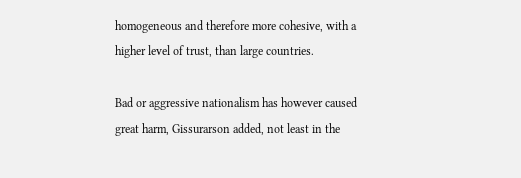homogeneous and therefore more cohesive, with a higher level of trust, than large countries.

Bad or aggressive nationalism has however caused great harm, Gissurarson added, not least in the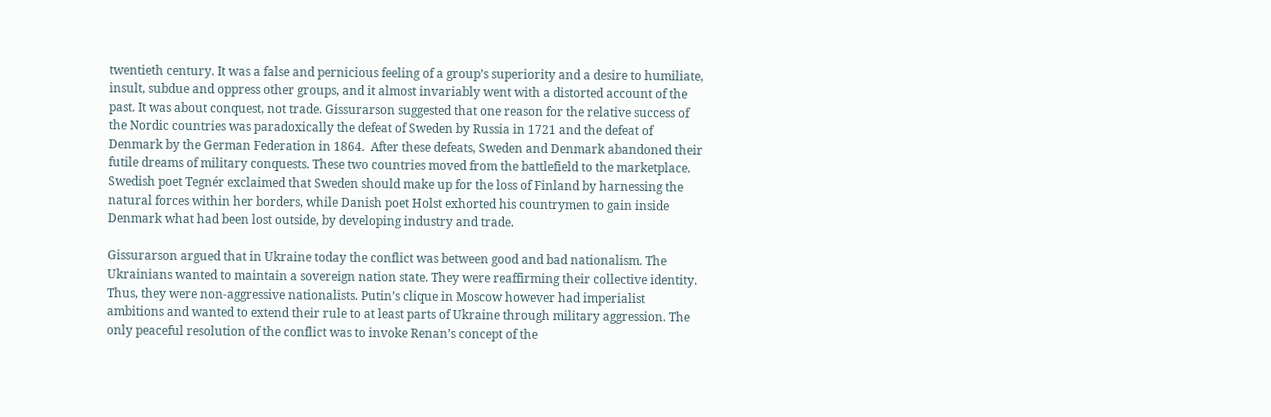twentieth century. It was a false and pernicious feeling of a group’s superiority and a desire to humiliate, insult, subdue and oppress other groups, and it almost invariably went with a distorted account of the past. It was about conquest, not trade. Gissurarson suggested that one reason for the relative success of the Nordic countries was paradoxically the defeat of Sweden by Russia in 1721 and the defeat of Denmark by the German Federation in 1864.  After these defeats, Sweden and Denmark abandoned their futile dreams of military conquests. These two countries moved from the battlefield to the marketplace. Swedish poet Tegnér exclaimed that Sweden should make up for the loss of Finland by harnessing the natural forces within her borders, while Danish poet Holst exhorted his countrymen to gain inside Denmark what had been lost outside, by developing industry and trade.

Gissurarson argued that in Ukraine today the conflict was between good and bad nationalism. The Ukrainians wanted to maintain a sovereign nation state. They were reaffirming their collective identity. Thus, they were non-aggressive nationalists. Putin’s clique in Moscow however had imperialist ambitions and wanted to extend their rule to at least parts of Ukraine through military aggression. The only peaceful resolution of the conflict was to invoke Renan’s concept of the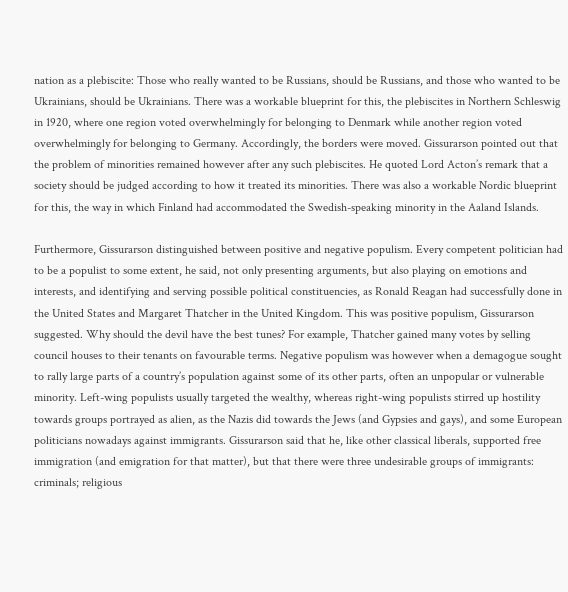nation as a plebiscite: Those who really wanted to be Russians, should be Russians, and those who wanted to be Ukrainians, should be Ukrainians. There was a workable blueprint for this, the plebiscites in Northern Schleswig in 1920, where one region voted overwhelmingly for belonging to Denmark while another region voted overwhelmingly for belonging to Germany. Accordingly, the borders were moved. Gissurarson pointed out that the problem of minorities remained however after any such plebiscites. He quoted Lord Acton’s remark that a society should be judged according to how it treated its minorities. There was also a workable Nordic blueprint for this, the way in which Finland had accommodated the Swedish-speaking minority in the Aaland Islands.

Furthermore, Gissurarson distinguished between positive and negative populism. Every competent politician had to be a populist to some extent, he said, not only presenting arguments, but also playing on emotions and interests, and identifying and serving possible political constituencies, as Ronald Reagan had successfully done in the United States and Margaret Thatcher in the United Kingdom. This was positive populism, Gissurarson suggested. Why should the devil have the best tunes? For example, Thatcher gained many votes by selling council houses to their tenants on favourable terms. Negative populism was however when a demagogue sought to rally large parts of a country’s population against some of its other parts, often an unpopular or vulnerable minority. Left-wing populists usually targeted the wealthy, whereas right-wing populists stirred up hostility towards groups portrayed as alien, as the Nazis did towards the Jews (and Gypsies and gays), and some European politicians nowadays against immigrants. Gissurarson said that he, like other classical liberals, supported free immigration (and emigration for that matter), but that there were three undesirable groups of immigrants: criminals; religious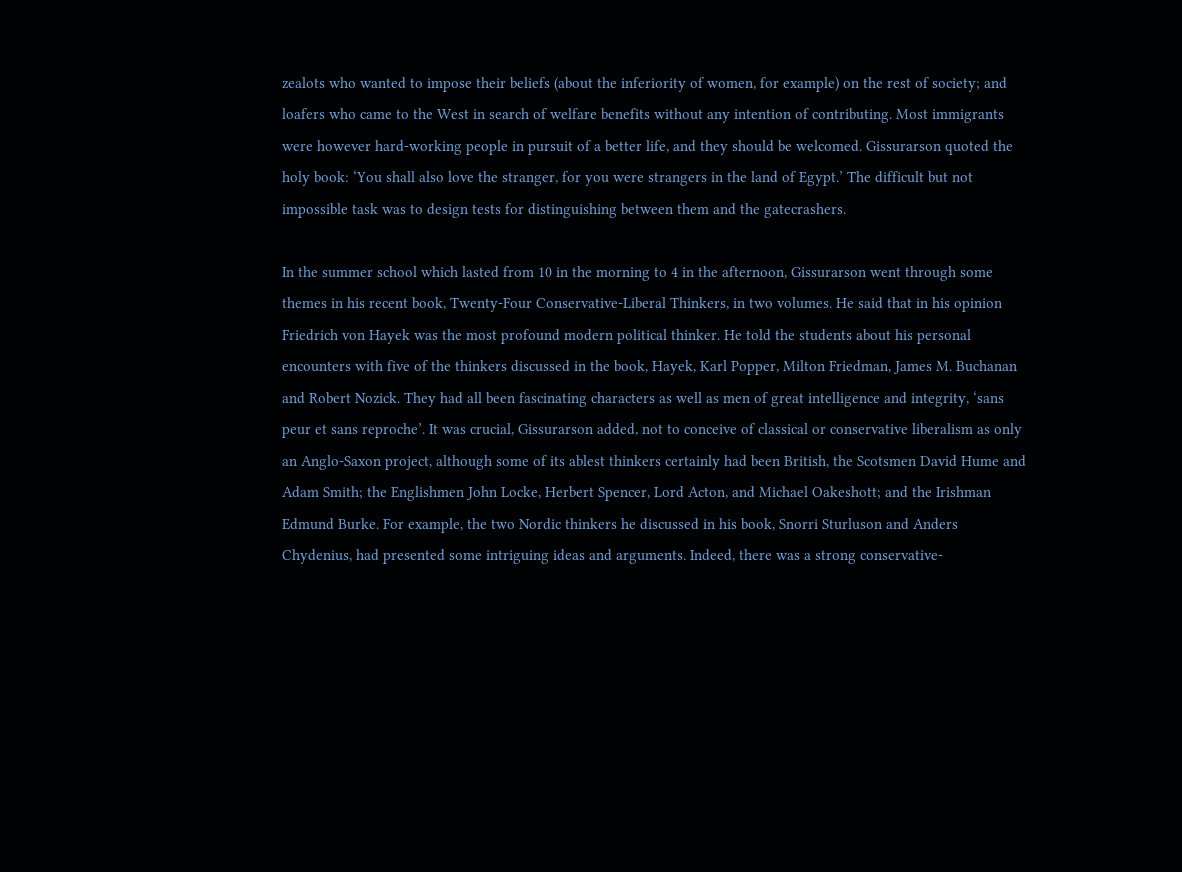zealots who wanted to impose their beliefs (about the inferiority of women, for example) on the rest of society; and loafers who came to the West in search of welfare benefits without any intention of contributing. Most immigrants were however hard-working people in pursuit of a better life, and they should be welcomed. Gissurarson quoted the holy book: ‘You shall also love the stranger, for you were strangers in the land of Egypt.’ The difficult but not impossible task was to design tests for distinguishing between them and the gatecrashers.

In the summer school which lasted from 10 in the morning to 4 in the afternoon, Gissurarson went through some themes in his recent book, Twenty-Four Conservative-Liberal Thinkers, in two volumes. He said that in his opinion Friedrich von Hayek was the most profound modern political thinker. He told the students about his personal encounters with five of the thinkers discussed in the book, Hayek, Karl Popper, Milton Friedman, James M. Buchanan and Robert Nozick. They had all been fascinating characters as well as men of great intelligence and integrity, ‘sans peur et sans reproche’. It was crucial, Gissurarson added, not to conceive of classical or conservative liberalism as only an Anglo-Saxon project, although some of its ablest thinkers certainly had been British, the Scotsmen David Hume and Adam Smith; the Englishmen John Locke, Herbert Spencer, Lord Acton, and Michael Oakeshott; and the Irishman Edmund Burke. For example, the two Nordic thinkers he discussed in his book, Snorri Sturluson and Anders Chydenius, had presented some intriguing ideas and arguments. Indeed, there was a strong conservative-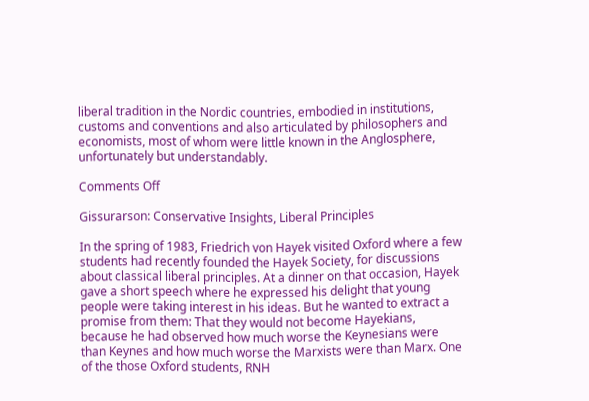liberal tradition in the Nordic countries, embodied in institutions, customs and conventions and also articulated by philosophers and economists, most of whom were little known in the Anglosphere, unfortunately but understandably.

Comments Off

Gissurarson: Conservative Insights, Liberal Principles

In the spring of 1983, Friedrich von Hayek visited Oxford where a few students had recently founded the Hayek Society, for discussions about classical liberal principles. At a dinner on that occasion, Hayek gave a short speech where he expressed his delight that young people were taking interest in his ideas. But he wanted to extract a promise from them: That they would not become Hayekians, because he had observed how much worse the Keynesians were than Keynes and how much worse the Marxists were than Marx. One of the those Oxford students, RNH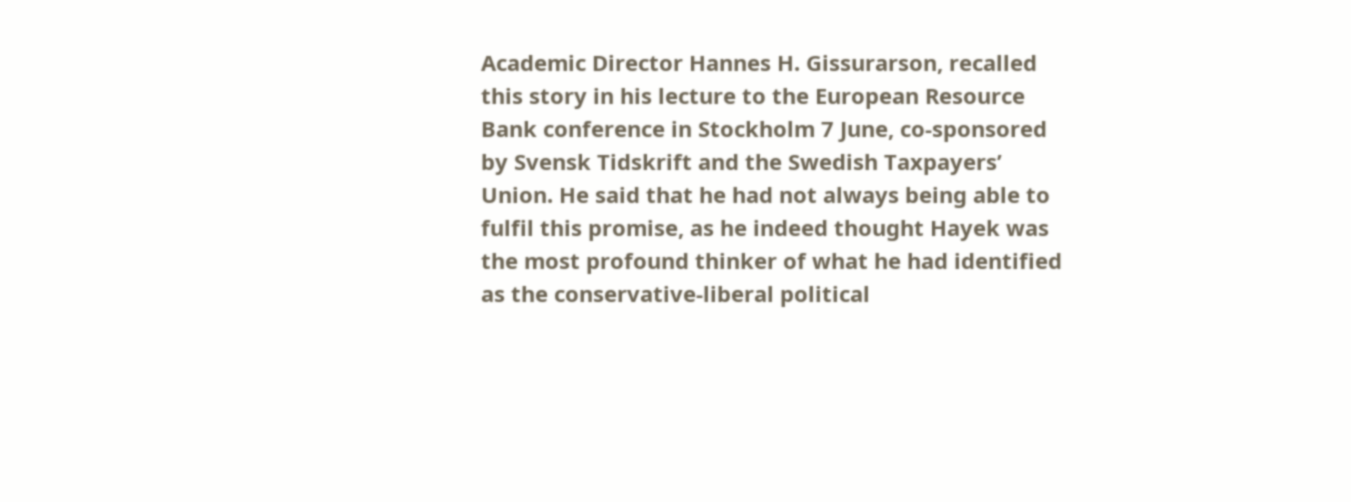Academic Director Hannes H. Gissurarson, recalled this story in his lecture to the European Resource Bank conference in Stockholm 7 June, co-sponsored by Svensk Tidskrift and the Swedish Taxpayers’ Union. He said that he had not always being able to fulfil this promise, as he indeed thought Hayek was the most profound thinker of what he had identified as the conservative-liberal political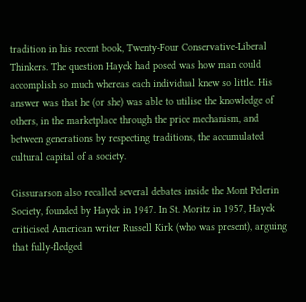tradition in his recent book, Twenty-Four Conservative-Liberal Thinkers. The question Hayek had posed was how man could accomplish so much whereas each individual knew so little. His answer was that he (or she) was able to utilise the knowledge of others, in the marketplace through the price mechanism, and between generations by respecting traditions, the accumulated cultural capital of a society.

Gissurarson also recalled several debates inside the Mont Pelerin Society, founded by Hayek in 1947. In St. Moritz in 1957, Hayek criticised American writer Russell Kirk (who was present), arguing that fully-fledged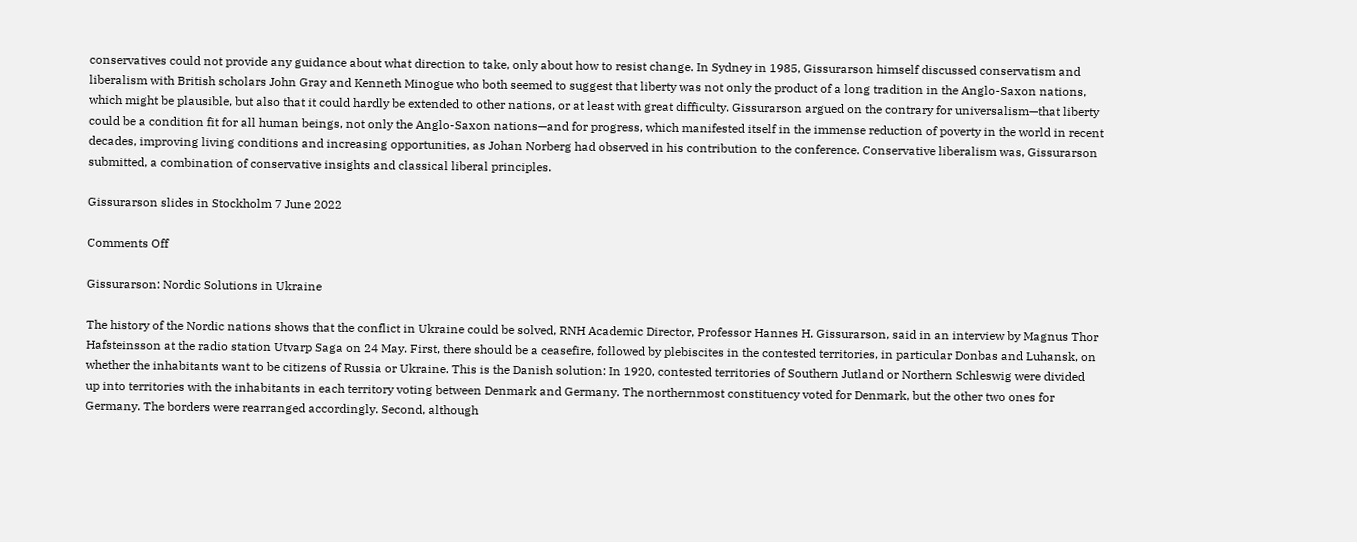conservatives could not provide any guidance about what direction to take, only about how to resist change. In Sydney in 1985, Gissurarson himself discussed conservatism and liberalism with British scholars John Gray and Kenneth Minogue who both seemed to suggest that liberty was not only the product of a long tradition in the Anglo-Saxon nations, which might be plausible, but also that it could hardly be extended to other nations, or at least with great difficulty. Gissurarson argued on the contrary for universalism—that liberty could be a condition fit for all human beings, not only the Anglo-Saxon nations—and for progress, which manifested itself in the immense reduction of poverty in the world in recent decades, improving living conditions and increasing opportunities, as Johan Norberg had observed in his contribution to the conference. Conservative liberalism was, Gissurarson submitted, a combination of conservative insights and classical liberal principles.

Gissurarson slides in Stockholm 7 June 2022

Comments Off

Gissurarson: Nordic Solutions in Ukraine

The history of the Nordic nations shows that the conflict in Ukraine could be solved, RNH Academic Director, Professor Hannes H. Gissurarson, said in an interview by Magnus Thor Hafsteinsson at the radio station Utvarp Saga on 24 May. First, there should be a ceasefire, followed by plebiscites in the contested territories, in particular Donbas and Luhansk, on whether the inhabitants want to be citizens of Russia or Ukraine. This is the Danish solution: In 1920, contested territories of Southern Jutland or Northern Schleswig were divided up into territories with the inhabitants in each territory voting between Denmark and Germany. The northernmost constituency voted for Denmark, but the other two ones for Germany. The borders were rearranged accordingly. Second, although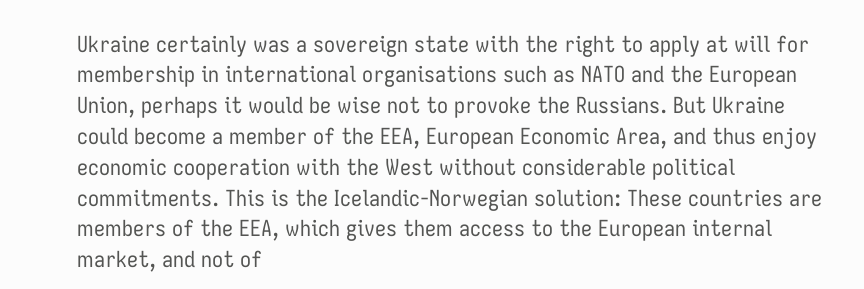Ukraine certainly was a sovereign state with the right to apply at will for membership in international organisations such as NATO and the European Union, perhaps it would be wise not to provoke the Russians. But Ukraine could become a member of the EEA, European Economic Area, and thus enjoy economic cooperation with the West without considerable political commitments. This is the Icelandic-Norwegian solution: These countries are members of the EEA, which gives them access to the European internal market, and not of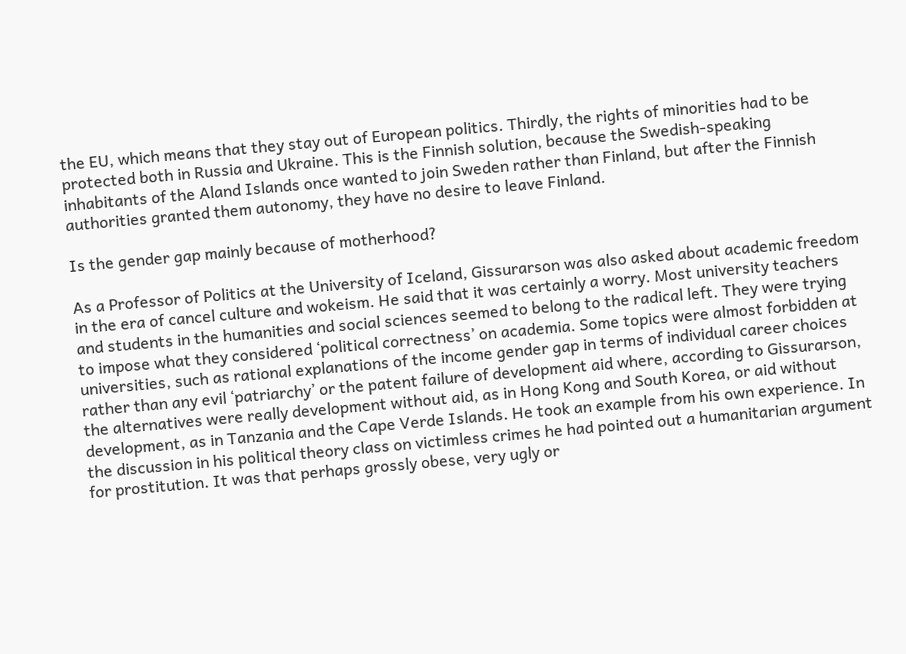the EU, which means that they stay out of European politics. Thirdly, the rights of minorities had to be protected both in Russia and Ukraine. This is the Finnish solution, because the Swedish-speaking inhabitants of the Aland Islands once wanted to join Sweden rather than Finland, but after the Finnish authorities granted them autonomy, they have no desire to leave Finland.

Is the gender gap mainly because of motherhood?

As a Professor of Politics at the University of Iceland, Gissurarson was also asked about academic freedom in the era of cancel culture and wokeism. He said that it was certainly a worry. Most university teachers and students in the humanities and social sciences seemed to belong to the radical left. They were trying to impose what they considered ‘political correctness’ on academia. Some topics were almost forbidden at universities, such as rational explanations of the income gender gap in terms of individual career choices rather than any evil ‘patriarchy’ or the patent failure of development aid where, according to Gissurarson, the alternatives were really development without aid, as in Hong Kong and South Korea, or aid without development, as in Tanzania and the Cape Verde Islands. He took an example from his own experience. In the discussion in his political theory class on victimless crimes he had pointed out a humanitarian argument for prostitution. It was that perhaps grossly obese, very ugly or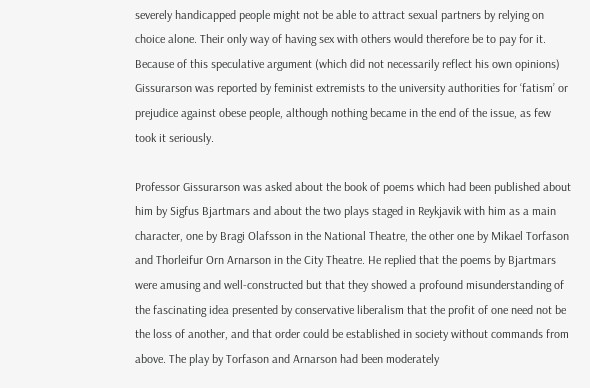severely handicapped people might not be able to attract sexual partners by relying on choice alone. Their only way of having sex with others would therefore be to pay for it. Because of this speculative argument (which did not necessarily reflect his own opinions) Gissurarson was reported by feminist extremists to the university authorities for ‘fatism’ or prejudice against obese people, although nothing became in the end of the issue, as few took it seriously.

Professor Gissurarson was asked about the book of poems which had been published about him by Sigfus Bjartmars and about the two plays staged in Reykjavik with him as a main character, one by Bragi Olafsson in the National Theatre, the other one by Mikael Torfason and Thorleifur Orn Arnarson in the City Theatre. He replied that the poems by Bjartmars were amusing and well-constructed but that they showed a profound misunderstanding of the fascinating idea presented by conservative liberalism that the profit of one need not be the loss of another, and that order could be established in society without commands from above. The play by Torfason and Arnarson had been moderately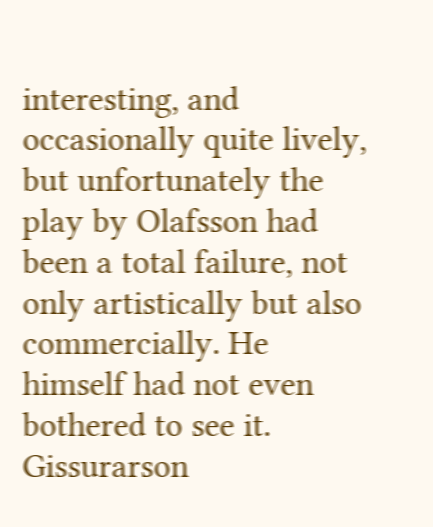interesting, and occasionally quite lively, but unfortunately the play by Olafsson had been a total failure, not only artistically but also commercially. He himself had not even bothered to see it. Gissurarson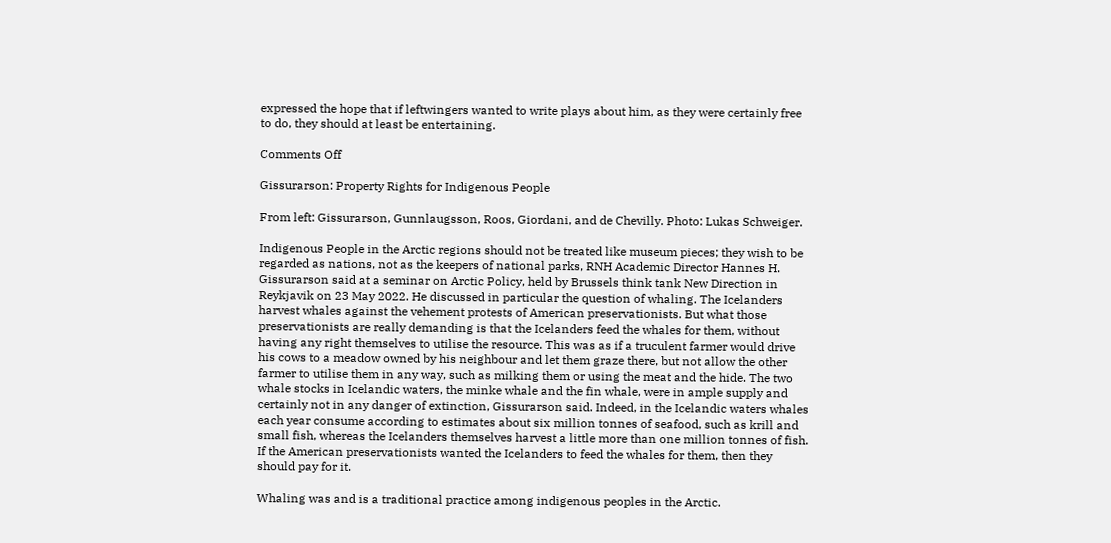expressed the hope that if leftwingers wanted to write plays about him, as they were certainly free to do, they should at least be entertaining.

Comments Off

Gissurarson: Property Rights for Indigenous People

From left: Gissurarson, Gunnlaugsson, Roos, Giordani, and de Chevilly. Photo: Lukas Schweiger.

Indigenous People in the Arctic regions should not be treated like museum pieces; they wish to be regarded as nations, not as the keepers of national parks, RNH Academic Director Hannes H. Gissurarson said at a seminar on Arctic Policy, held by Brussels think tank New Direction in Reykjavik on 23 May 2022. He discussed in particular the question of whaling. The Icelanders harvest whales against the vehement protests of American preservationists. But what those preservationists are really demanding is that the Icelanders feed the whales for them, without having any right themselves to utilise the resource. This was as if a truculent farmer would drive his cows to a meadow owned by his neighbour and let them graze there, but not allow the other farmer to utilise them in any way, such as milking them or using the meat and the hide. The two whale stocks in Icelandic waters, the minke whale and the fin whale, were in ample supply and certainly not in any danger of extinction, Gissurarson said. Indeed, in the Icelandic waters whales each year consume according to estimates about six million tonnes of seafood, such as krill and small fish, whereas the Icelanders themselves harvest a little more than one million tonnes of fish. If the American preservationists wanted the Icelanders to feed the whales for them, then they should pay for it.

Whaling was and is a traditional practice among indigenous peoples in the Arctic.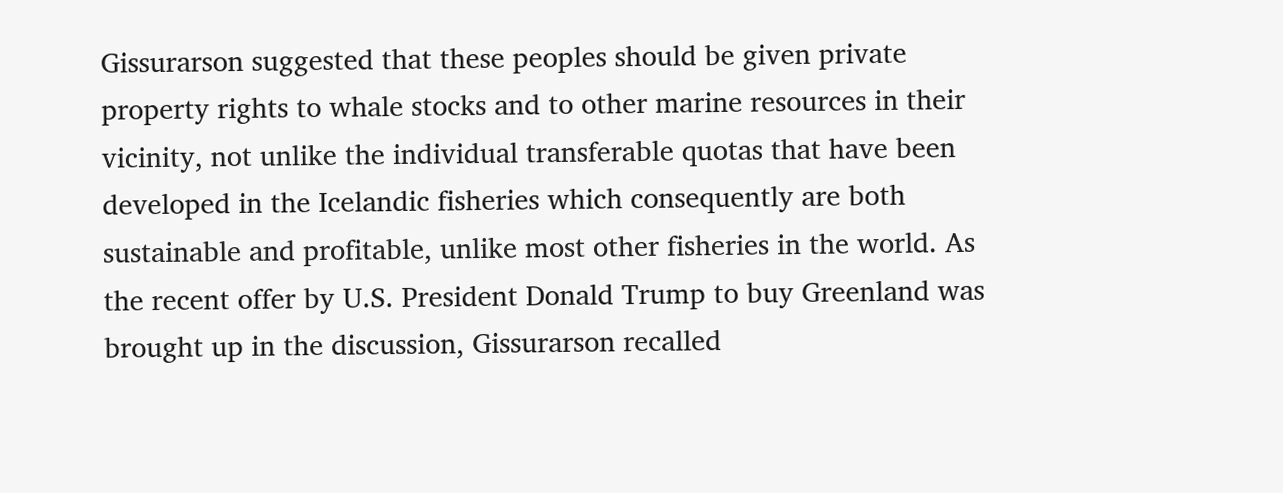Gissurarson suggested that these peoples should be given private property rights to whale stocks and to other marine resources in their vicinity, not unlike the individual transferable quotas that have been developed in the Icelandic fisheries which consequently are both sustainable and profitable, unlike most other fisheries in the world. As the recent offer by U.S. President Donald Trump to buy Greenland was brought up in the discussion, Gissurarson recalled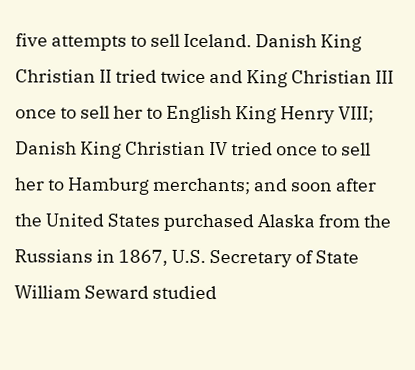five attempts to sell Iceland. Danish King Christian II tried twice and King Christian III once to sell her to English King Henry VIII; Danish King Christian IV tried once to sell her to Hamburg merchants; and soon after the United States purchased Alaska from the Russians in 1867, U.S. Secretary of State William Seward studied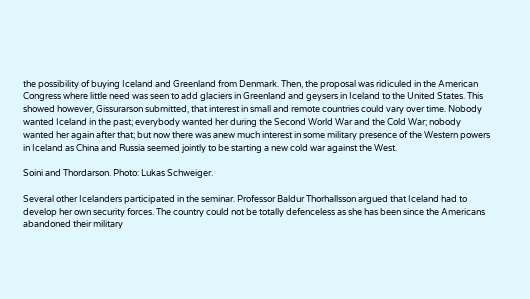the possibility of buying Iceland and Greenland from Denmark. Then, the proposal was ridiculed in the American Congress where little need was seen to add glaciers in Greenland and geysers in Iceland to the United States. This showed however, Gissurarson submitted, that interest in small and remote countries could vary over time. Nobody wanted Iceland in the past; everybody wanted her during the Second World War and the Cold War; nobody wanted her again after that; but now there was anew much interest in some military presence of the Western powers in Iceland as China and Russia seemed jointly to be starting a new cold war against the West.

Soini and Thordarson. Photo: Lukas Schweiger.

Several other Icelanders participated in the seminar. Professor Baldur Thorhallsson argued that Iceland had to develop her own security forces. The country could not be totally defenceless as she has been since the Americans abandoned their military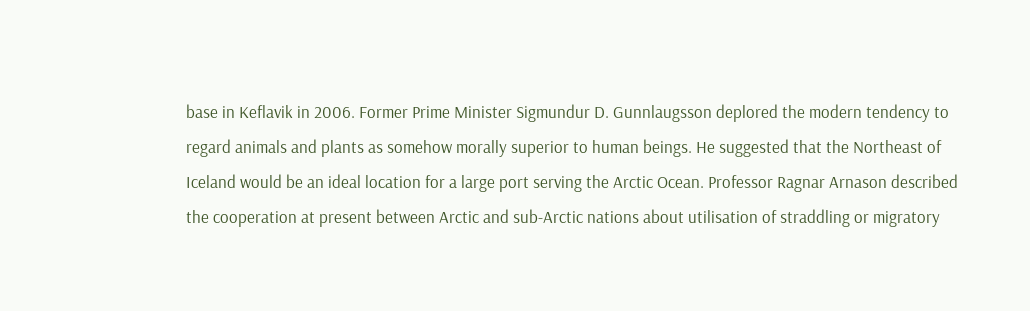base in Keflavik in 2006. Former Prime Minister Sigmundur D. Gunnlaugsson deplored the modern tendency to regard animals and plants as somehow morally superior to human beings. He suggested that the Northeast of Iceland would be an ideal location for a large port serving the Arctic Ocean. Professor Ragnar Arnason described the cooperation at present between Arctic and sub-Arctic nations about utilisation of straddling or migratory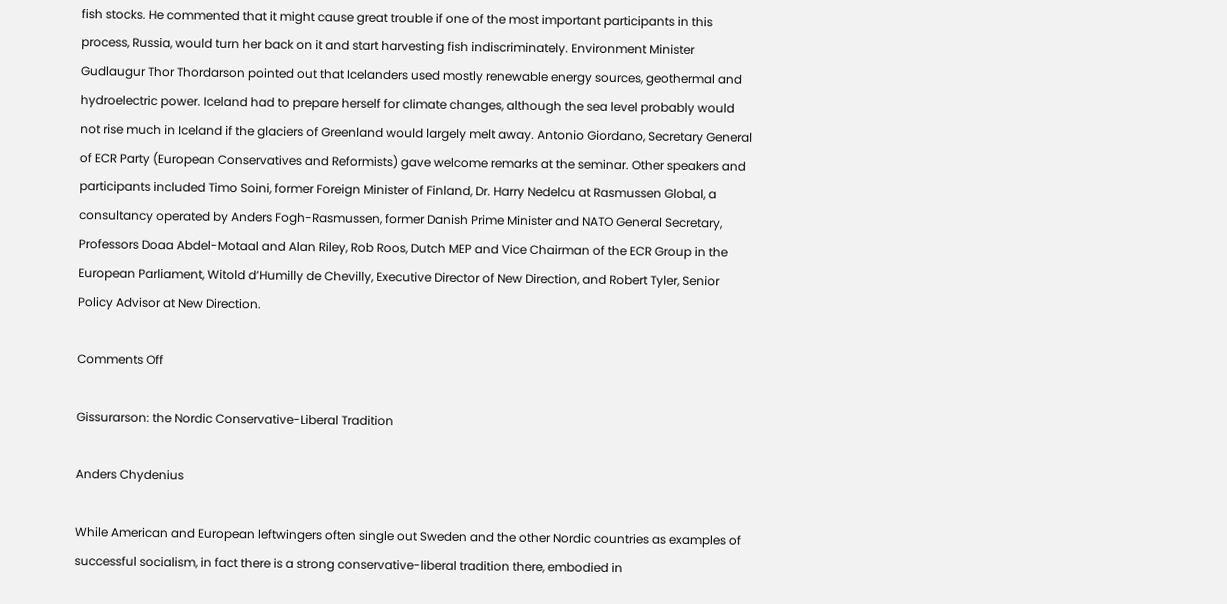fish stocks. He commented that it might cause great trouble if one of the most important participants in this process, Russia, would turn her back on it and start harvesting fish indiscriminately. Environment Minister Gudlaugur Thor Thordarson pointed out that Icelanders used mostly renewable energy sources, geothermal and hydroelectric power. Iceland had to prepare herself for climate changes, although the sea level probably would not rise much in Iceland if the glaciers of Greenland would largely melt away. Antonio Giordano, Secretary General of ECR Party (European Conservatives and Reformists) gave welcome remarks at the seminar. Other speakers and participants included Timo Soini, former Foreign Minister of Finland, Dr. Harry Nedelcu at Rasmussen Global, a consultancy operated by Anders Fogh-Rasmussen, former Danish Prime Minister and NATO General Secretary, Professors Doaa Abdel-Motaal and Alan Riley, Rob Roos, Dutch MEP and Vice Chairman of the ECR Group in the European Parliament, Witold d’Humilly de Chevilly, Executive Director of New Direction, and Robert Tyler, Senior Policy Advisor at New Direction.

Comments Off

Gissurarson: the Nordic Conservative-Liberal Tradition

Anders Chydenius

While American and European leftwingers often single out Sweden and the other Nordic countries as examples of successful socialism, in fact there is a strong conservative-liberal tradition there, embodied in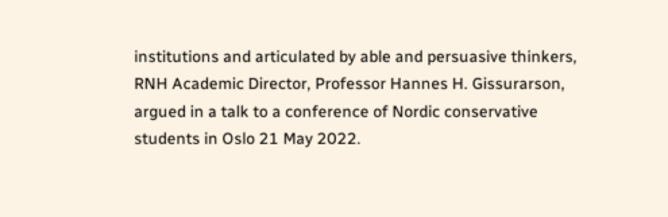institutions and articulated by able and persuasive thinkers, RNH Academic Director, Professor Hannes H. Gissurarson, argued in a talk to a conference of Nordic conservative students in Oslo 21 May 2022.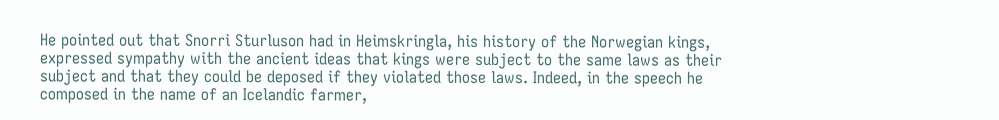He pointed out that Snorri Sturluson had in Heimskringla, his history of the Norwegian kings, expressed sympathy with the ancient ideas that kings were subject to the same laws as their subject and that they could be deposed if they violated those laws. Indeed, in the speech he composed in the name of an Icelandic farmer,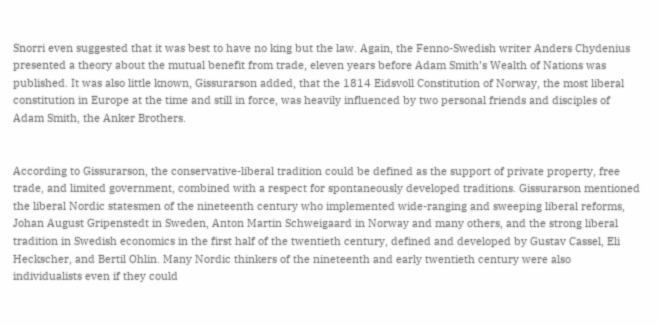Snorri even suggested that it was best to have no king but the law. Again, the Fenno-Swedish writer Anders Chydenius presented a theory about the mutual benefit from trade, eleven years before Adam Smith’s Wealth of Nations was published. It was also little known, Gissurarson added, that the 1814 Eidsvoll Constitution of Norway, the most liberal constitution in Europe at the time and still in force, was heavily influenced by two personal friends and disciples of Adam Smith, the Anker Brothers.


According to Gissurarson, the conservative-liberal tradition could be defined as the support of private property, free trade, and limited government, combined with a respect for spontaneously developed traditions. Gissurarson mentioned the liberal Nordic statesmen of the nineteenth century who implemented wide-ranging and sweeping liberal reforms, Johan August Gripenstedt in Sweden, Anton Martin Schweigaard in Norway and many others, and the strong liberal tradition in Swedish economics in the first half of the twentieth century, defined and developed by Gustav Cassel, Eli Heckscher, and Bertil Ohlin. Many Nordic thinkers of the nineteenth and early twentieth century were also individualists even if they could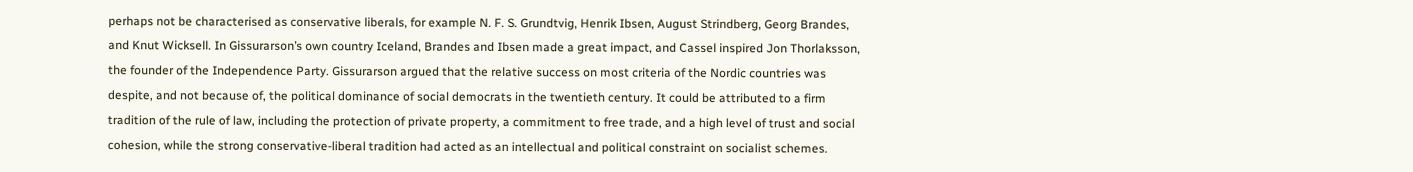perhaps not be characterised as conservative liberals, for example N. F. S. Grundtvig, Henrik Ibsen, August Strindberg, Georg Brandes, and Knut Wicksell. In Gissurarson’s own country Iceland, Brandes and Ibsen made a great impact, and Cassel inspired Jon Thorlaksson, the founder of the Independence Party. Gissurarson argued that the relative success on most criteria of the Nordic countries was despite, and not because of, the political dominance of social democrats in the twentieth century. It could be attributed to a firm tradition of the rule of law, including the protection of private property, a commitment to free trade, and a high level of trust and social cohesion, while the strong conservative-liberal tradition had acted as an intellectual and political constraint on socialist schemes.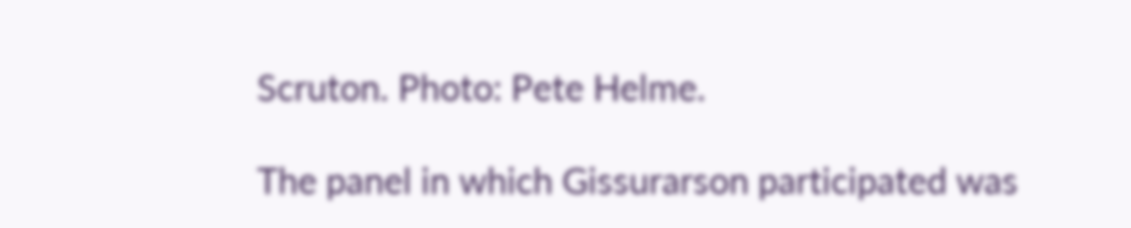Scruton. Photo: Pete Helme.

The panel in which Gissurarson participated was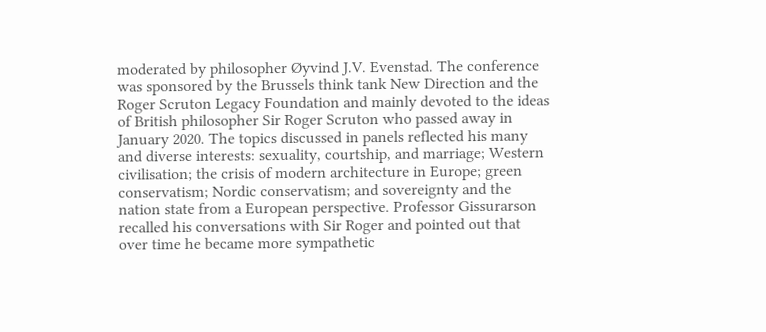moderated by philosopher Øyvind J.V. Evenstad. The conference was sponsored by the Brussels think tank New Direction and the Roger Scruton Legacy Foundation and mainly devoted to the ideas of British philosopher Sir Roger Scruton who passed away in January 2020. The topics discussed in panels reflected his many and diverse interests: sexuality, courtship, and marriage; Western civilisation; the crisis of modern architecture in Europe; green conservatism; Nordic conservatism; and sovereignty and the nation state from a European perspective. Professor Gissurarson recalled his conversations with Sir Roger and pointed out that over time he became more sympathetic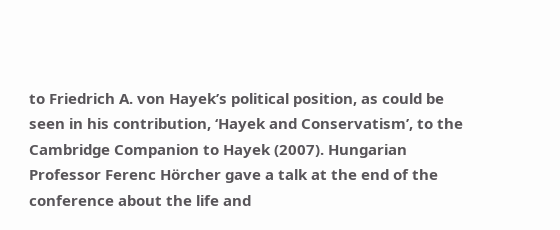to Friedrich A. von Hayek’s political position, as could be seen in his contribution, ‘Hayek and Conservatism’, to the Cambridge Companion to Hayek (2007). Hungarian Professor Ferenc Hörcher gave a talk at the end of the conference about the life and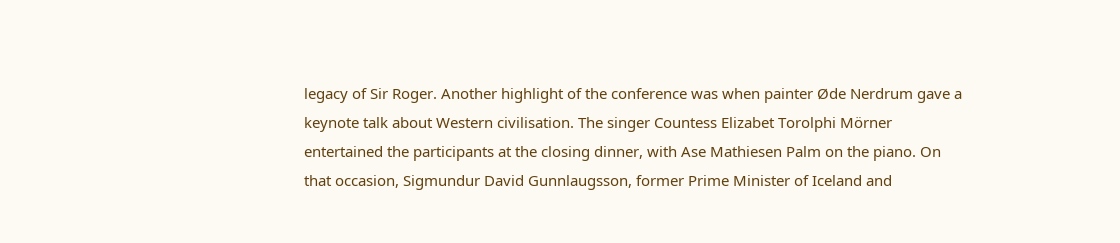legacy of Sir Roger. Another highlight of the conference was when painter Øde Nerdrum gave a keynote talk about Western civilisation. The singer Countess Elizabet Torolphi Mörner entertained the participants at the closing dinner, with Ase Mathiesen Palm on the piano. On that occasion, Sigmundur David Gunnlaugsson, former Prime Minister of Iceland and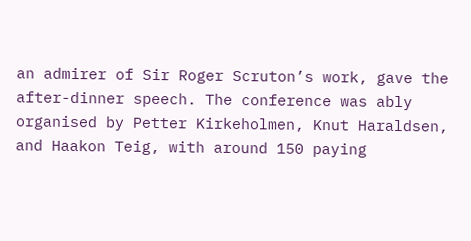an admirer of Sir Roger Scruton’s work, gave the after-dinner speech. The conference was ably organised by Petter Kirkeholmen, Knut Haraldsen, and Haakon Teig, with around 150 paying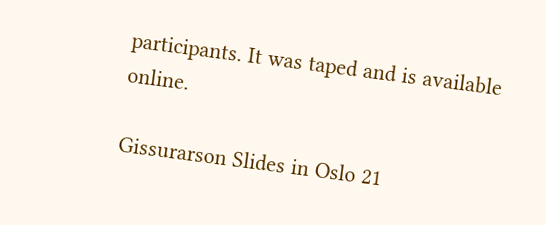participants. It was taped and is available online.

Gissurarson Slides in Oslo 21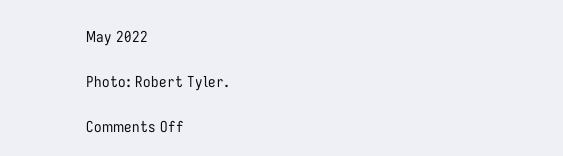May 2022

Photo: Robert Tyler.

Comments Off